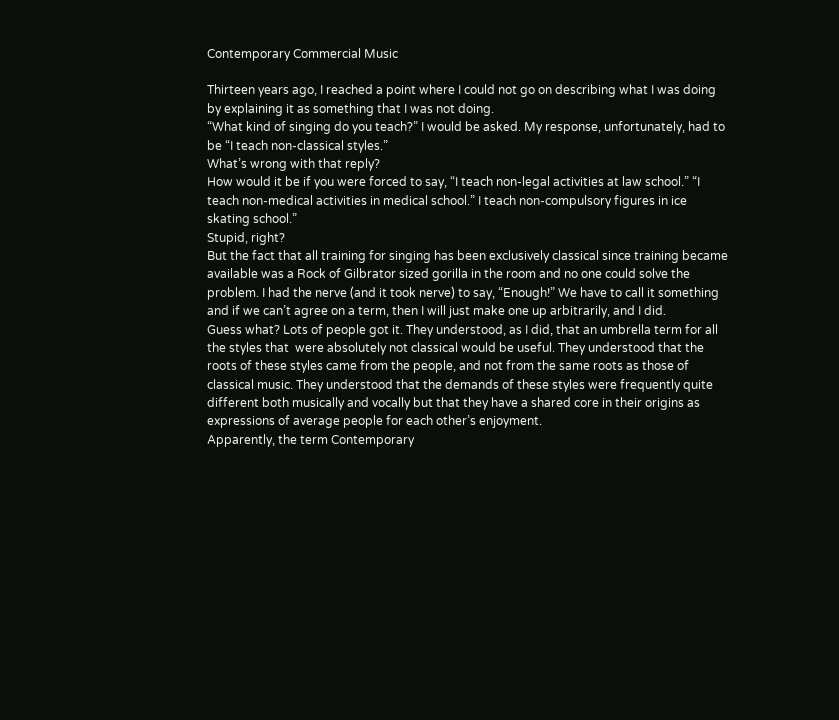Contemporary Commercial Music

Thirteen years ago, I reached a point where I could not go on describing what I was doing by explaining it as something that I was not doing.
“What kind of singing do you teach?” I would be asked. My response, unfortunately, had to be “I teach non-classical styles.”
What’s wrong with that reply?
How would it be if you were forced to say, “I teach non-legal activities at law school.” “I teach non-medical activities in medical school.” I teach non-compulsory figures in ice skating school.”
Stupid, right?
But the fact that all training for singing has been exclusively classical since training became available was a Rock of Gilbrator sized gorilla in the room and no one could solve the problem. I had the nerve (and it took nerve) to say, “Enough!” We have to call it something and if we can’t agree on a term, then I will just make one up arbitrarily, and I did.
Guess what? Lots of people got it. They understood, as I did, that an umbrella term for all the styles that  were absolutely not classical would be useful. They understood that the roots of these styles came from the people, and not from the same roots as those of classical music. They understood that the demands of these styles were frequently quite different both musically and vocally but that they have a shared core in their origins as expressions of average people for each other’s enjoyment.
Apparently, the term Contemporary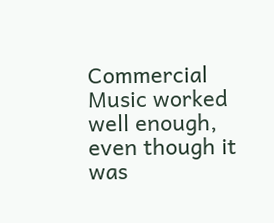Commercial Music worked well enough, even though it was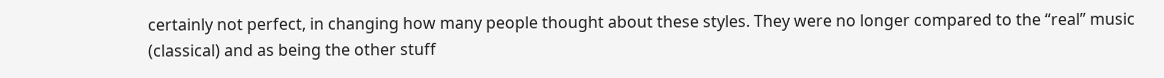certainly not perfect, in changing how many people thought about these styles. They were no longer compared to the “real” music (classical) and as being the other stuff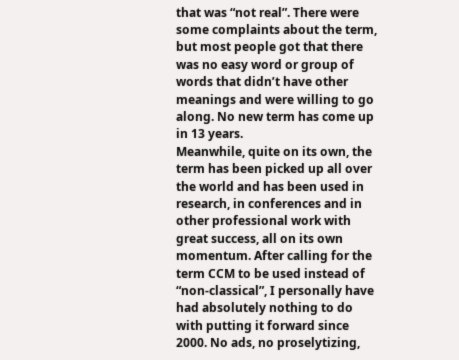that was “not real”. There were some complaints about the term, but most people got that there was no easy word or group of words that didn’t have other meanings and were willing to go along. No new term has come up in 13 years.
Meanwhile, quite on its own, the term has been picked up all over the world and has been used in research, in conferences and in other professional work with great success, all on its own momentum. After calling for the term CCM to be used instead of “non-classical”, I personally have had absolutely nothing to do with putting it forward since 2000. No ads, no proselytizing,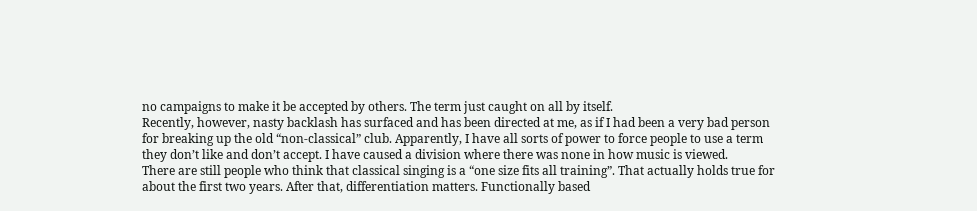no campaigns to make it be accepted by others. The term just caught on all by itself.
Recently, however, nasty backlash has surfaced and has been directed at me, as if I had been a very bad person for breaking up the old “non-classical” club. Apparently, I have all sorts of power to force people to use a term they don’t like and don’t accept. I have caused a division where there was none in how music is viewed.
There are still people who think that classical singing is a “one size fits all training”. That actually holds true for about the first two years. After that, differentiation matters. Functionally based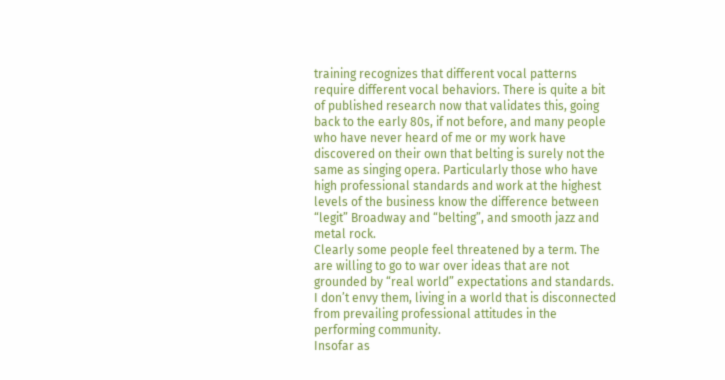training recognizes that different vocal patterns require different vocal behaviors. There is quite a bit of published research now that validates this, going back to the early 80s, if not before, and many people who have never heard of me or my work have discovered on their own that belting is surely not the same as singing opera. Particularly those who have high professional standards and work at the highest levels of the business know the difference between “legit” Broadway and “belting”, and smooth jazz and metal rock.
Clearly some people feel threatened by a term. The are willing to go to war over ideas that are not grounded by “real world” expectations and standards. I don’t envy them, living in a world that is disconnected from prevailing professional attitudes in the performing community.
Insofar as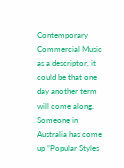Contemporary Commercial Music as a descriptor, it could be that one day another term will come along. Someone in Australia has come up “Popular Styles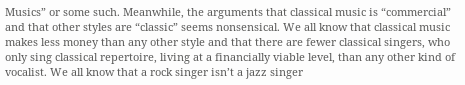Musics” or some such. Meanwhile, the arguments that classical music is “commercial” and that other styles are “classic” seems nonsensical. We all know that classical music makes less money than any other style and that there are fewer classical singers, who only sing classical repertoire, living at a financially viable level, than any other kind of vocalist. We all know that a rock singer isn’t a jazz singer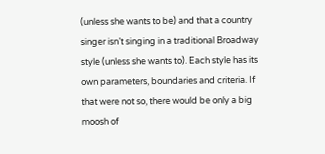(unless she wants to be) and that a country singer isn’t singing in a traditional Broadway style (unless she wants to). Each style has its own parameters, boundaries and criteria. If that were not so, there would be only a big moosh of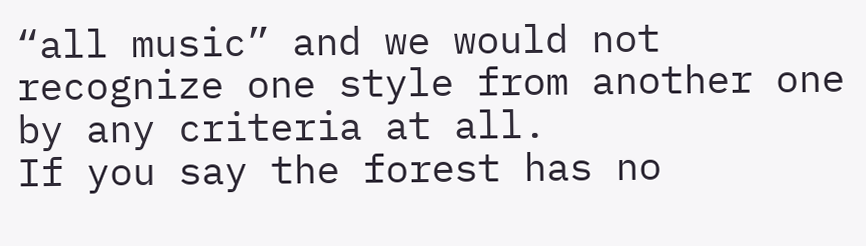“all music” and we would not recognize one style from another one by any criteria at all.
If you say the forest has no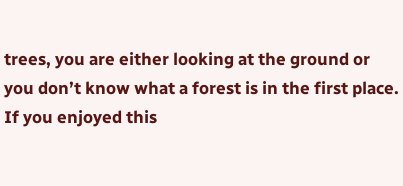trees, you are either looking at the ground or you don’t know what a forest is in the first place.
If you enjoyed this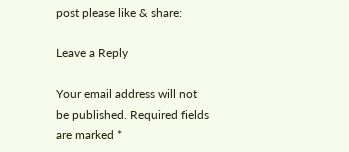post please like & share:

Leave a Reply

Your email address will not be published. Required fields are marked *